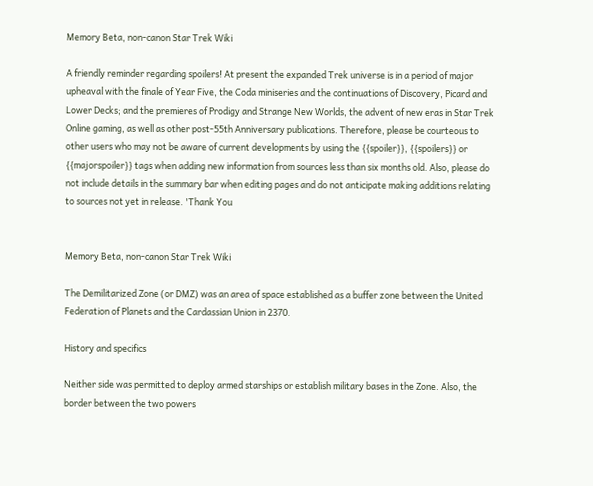Memory Beta, non-canon Star Trek Wiki

A friendly reminder regarding spoilers! At present the expanded Trek universe is in a period of major upheaval with the finale of Year Five, the Coda miniseries and the continuations of Discovery, Picard and Lower Decks; and the premieres of Prodigy and Strange New Worlds, the advent of new eras in Star Trek Online gaming, as well as other post-55th Anniversary publications. Therefore, please be courteous to other users who may not be aware of current developments by using the {{spoiler}}, {{spoilers}} or {{majorspoiler}} tags when adding new information from sources less than six months old. Also, please do not include details in the summary bar when editing pages and do not anticipate making additions relating to sources not yet in release. 'Thank You


Memory Beta, non-canon Star Trek Wiki

The Demilitarized Zone (or DMZ) was an area of space established as a buffer zone between the United Federation of Planets and the Cardassian Union in 2370.

History and specifics

Neither side was permitted to deploy armed starships or establish military bases in the Zone. Also, the border between the two powers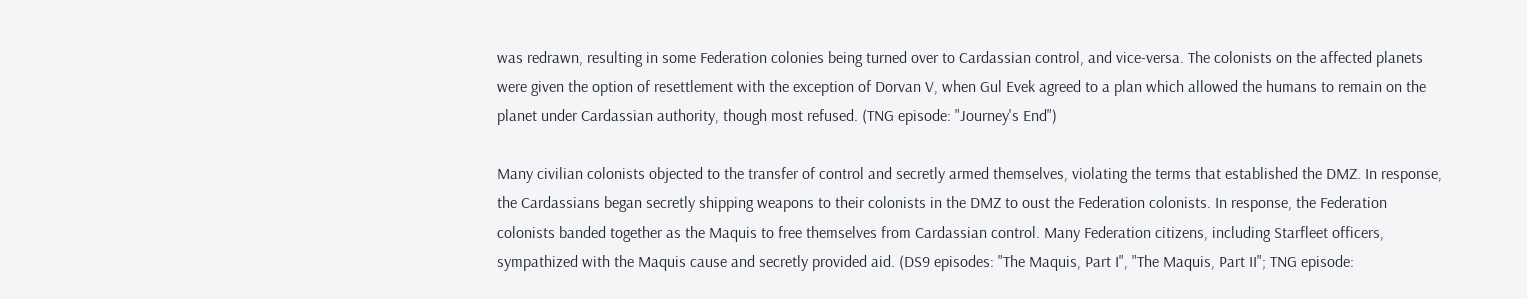was redrawn, resulting in some Federation colonies being turned over to Cardassian control, and vice-versa. The colonists on the affected planets were given the option of resettlement with the exception of Dorvan V, when Gul Evek agreed to a plan which allowed the humans to remain on the planet under Cardassian authority, though most refused. (TNG episode: "Journey's End")

Many civilian colonists objected to the transfer of control and secretly armed themselves, violating the terms that established the DMZ. In response, the Cardassians began secretly shipping weapons to their colonists in the DMZ to oust the Federation colonists. In response, the Federation colonists banded together as the Maquis to free themselves from Cardassian control. Many Federation citizens, including Starfleet officers, sympathized with the Maquis cause and secretly provided aid. (DS9 episodes: "The Maquis, Part I", "The Maquis, Part II"; TNG episode: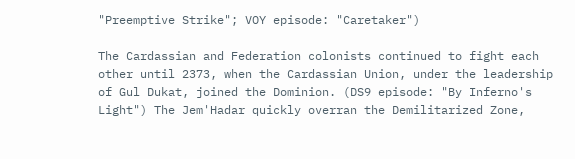"Preemptive Strike"; VOY episode: "Caretaker")

The Cardassian and Federation colonists continued to fight each other until 2373, when the Cardassian Union, under the leadership of Gul Dukat, joined the Dominion. (DS9 episode: "By Inferno's Light") The Jem'Hadar quickly overran the Demilitarized Zone,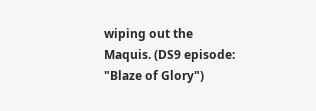wiping out the Maquis. (DS9 episode: "Blaze of Glory")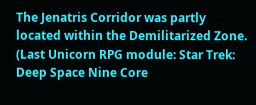The Jenatris Corridor was partly located within the Demilitarized Zone. (Last Unicorn RPG module: Star Trek: Deep Space Nine Core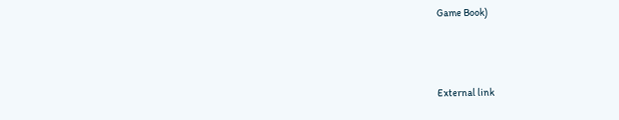Game Book)



External link